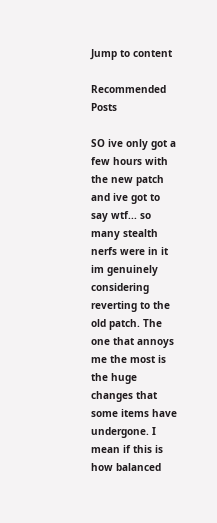Jump to content

Recommended Posts

SO ive only got a few hours with the new patch and ive got to say wtf... so many stealth nerfs were in it im genuinely considering reverting to the old patch. The one that annoys me the most is the huge changes that some items have undergone. I mean if this is how balanced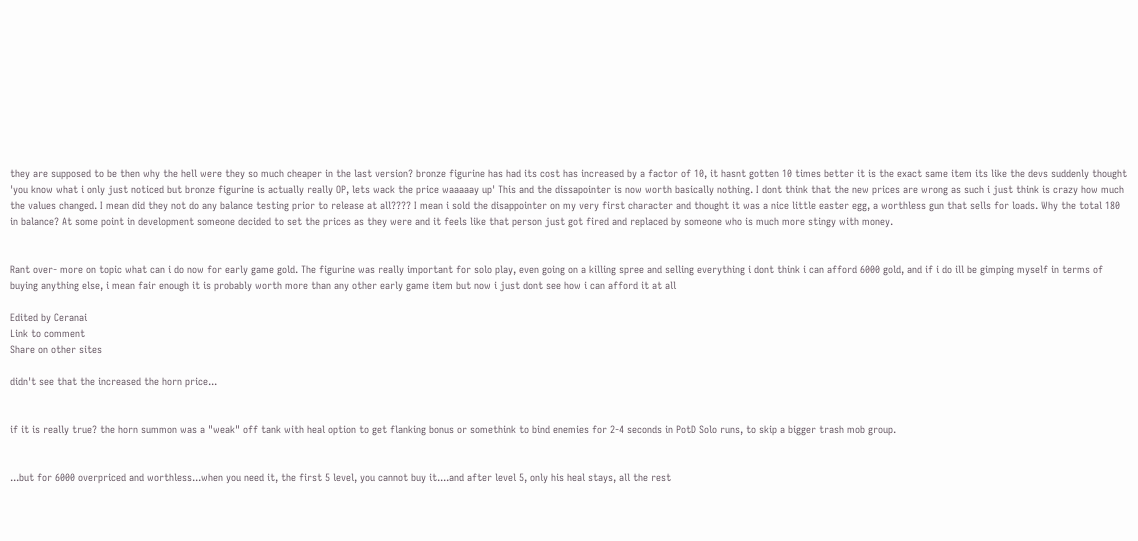they are supposed to be then why the hell were they so much cheaper in the last version? bronze figurine has had its cost has increased by a factor of 10, it hasnt gotten 10 times better it is the exact same item its like the devs suddenly thought 'you know what i only just noticed but bronze figurine is actually really OP, lets wack the price waaaaay up' This and the dissapointer is now worth basically nothing. I dont think that the new prices are wrong as such i just think is crazy how much the values changed. I mean did they not do any balance testing prior to release at all???? I mean i sold the disappointer on my very first character and thought it was a nice little easter egg, a worthless gun that sells for loads. Why the total 180 in balance? At some point in development someone decided to set the prices as they were and it feels like that person just got fired and replaced by someone who is much more stingy with money.


Rant over- more on topic what can i do now for early game gold. The figurine was really important for solo play, even going on a killing spree and selling everything i dont think i can afford 6000 gold, and if i do ill be gimping myself in terms of buying anything else, i mean fair enough it is probably worth more than any other early game item but now i just dont see how i can afford it at all

Edited by Ceranai
Link to comment
Share on other sites

didn't see that the increased the horn price...


if it is really true? the horn summon was a "weak" off tank with heal option to get flanking bonus or somethink to bind enemies for 2-4 seconds in PotD Solo runs, to skip a bigger trash mob group.


...but for 6000 overpriced and worthless...when you need it, the first 5 level, you cannot buy it....and after level 5, only his heal stays, all the rest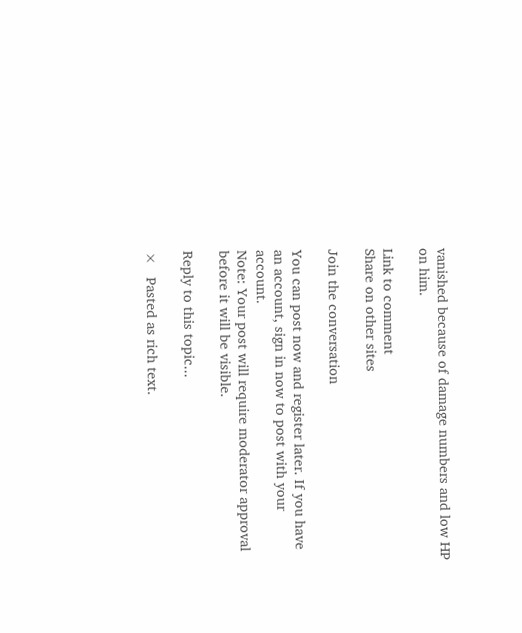vanished because of damage numbers and low HP on him.

Link to comment
Share on other sites

Join the conversation

You can post now and register later. If you have an account, sign in now to post with your account.
Note: Your post will require moderator approval before it will be visible.

Reply to this topic...

×   Pasted as rich text.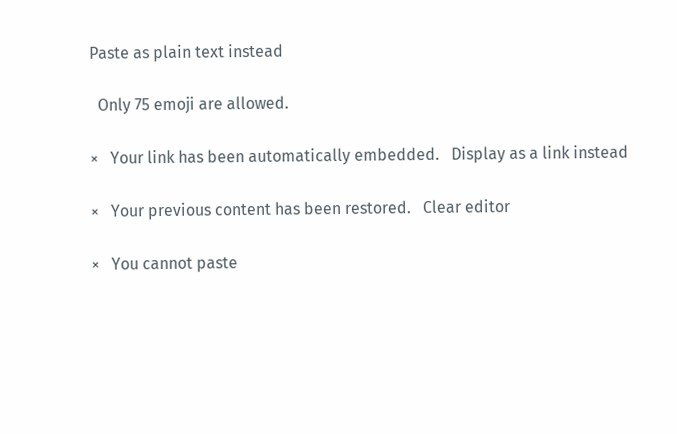Paste as plain text instead

  Only 75 emoji are allowed.

×   Your link has been automatically embedded.   Display as a link instead

×   Your previous content has been restored.   Clear editor

×   You cannot paste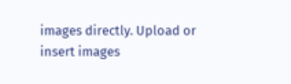images directly. Upload or insert images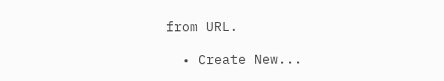from URL.

  • Create New...